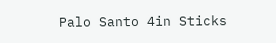Palo Santo 4in Sticks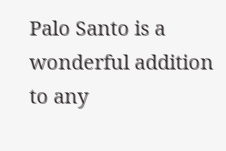Palo Santo is a wonderful addition to any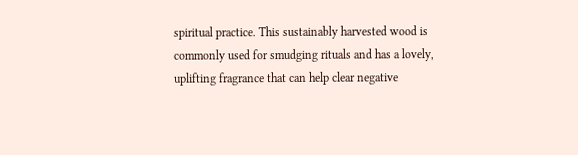spiritual practice. This sustainably harvested wood is commonly used for smudging rituals and has a lovely, uplifting fragrance that can help clear negative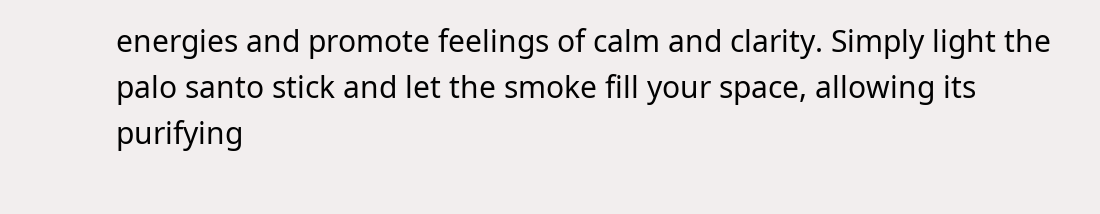energies and promote feelings of calm and clarity. Simply light the palo santo stick and let the smoke fill your space, allowing its purifying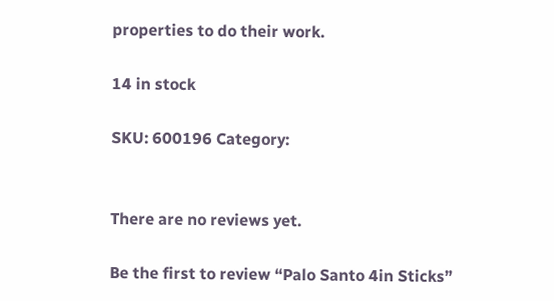properties to do their work.

14 in stock

SKU: 600196 Category:


There are no reviews yet.

Be the first to review “Palo Santo 4in Sticks”